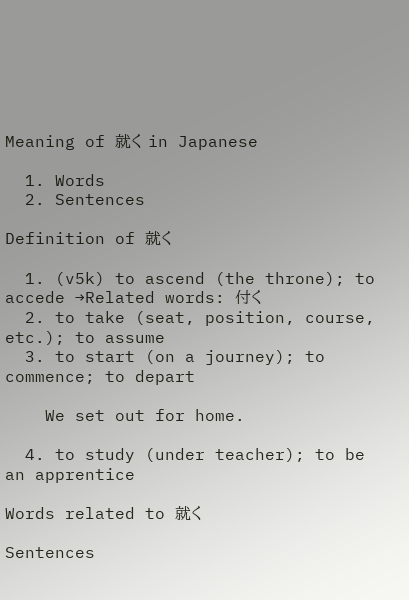Meaning of 就く in Japanese

  1. Words
  2. Sentences

Definition of 就く

  1. (v5k) to ascend (the throne); to accede →Related words: 付く
  2. to take (seat, position, course, etc.); to assume
  3. to start (on a journey); to commence; to depart

    We set out for home.

  4. to study (under teacher); to be an apprentice

Words related to 就く

Sentences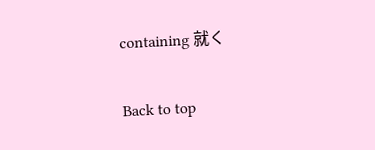containing 就く

Back to top